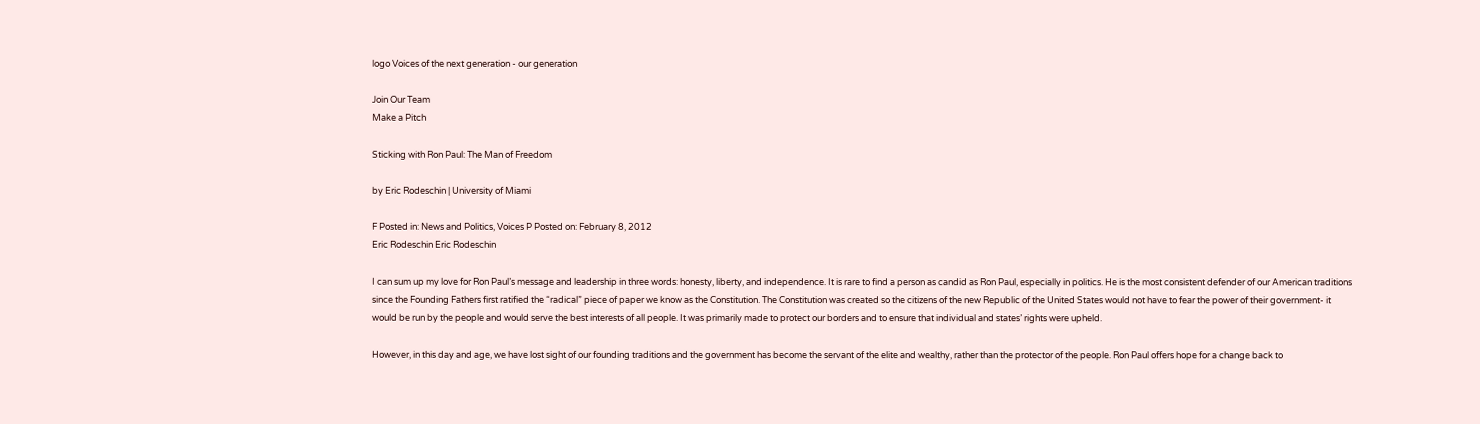logo Voices of the next generation - our generation

Join Our Team
Make a Pitch

Sticking with Ron Paul: The Man of Freedom

by Eric Rodeschin | University of Miami

F Posted in: News and Politics, Voices P Posted on: February 8, 2012
Eric Rodeschin Eric Rodeschin

I can sum up my love for Ron Paul’s message and leadership in three words: honesty, liberty, and independence. It is rare to find a person as candid as Ron Paul, especially in politics. He is the most consistent defender of our American traditions since the Founding Fathers first ratified the “radical” piece of paper we know as the Constitution. The Constitution was created so the citizens of the new Republic of the United States would not have to fear the power of their government- it would be run by the people and would serve the best interests of all people. It was primarily made to protect our borders and to ensure that individual and states’ rights were upheld.

However, in this day and age, we have lost sight of our founding traditions and the government has become the servant of the elite and wealthy, rather than the protector of the people. Ron Paul offers hope for a change back to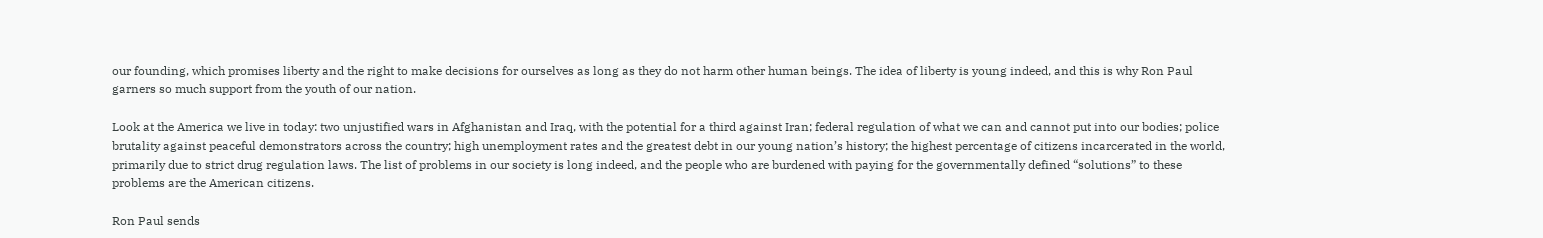our founding, which promises liberty and the right to make decisions for ourselves as long as they do not harm other human beings. The idea of liberty is young indeed, and this is why Ron Paul garners so much support from the youth of our nation.

Look at the America we live in today: two unjustified wars in Afghanistan and Iraq, with the potential for a third against Iran; federal regulation of what we can and cannot put into our bodies; police brutality against peaceful demonstrators across the country; high unemployment rates and the greatest debt in our young nation’s history; the highest percentage of citizens incarcerated in the world, primarily due to strict drug regulation laws. The list of problems in our society is long indeed, and the people who are burdened with paying for the governmentally defined “solutions” to these problems are the American citizens.

Ron Paul sends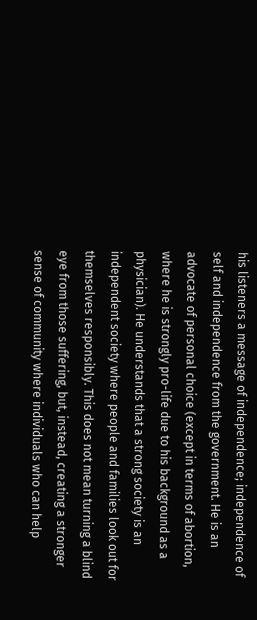his listeners a message of independence; independence of self and independence from the government. He is an advocate of personal choice (except in terms of abortion, where he is strongly pro-life due to his background as a physician). He understands that a strong society is an independent society where people and families look out for themselves responsibly. This does not mean turning a blind eye from those suffering, but, instead, creating a stronger sense of community where individuals who can help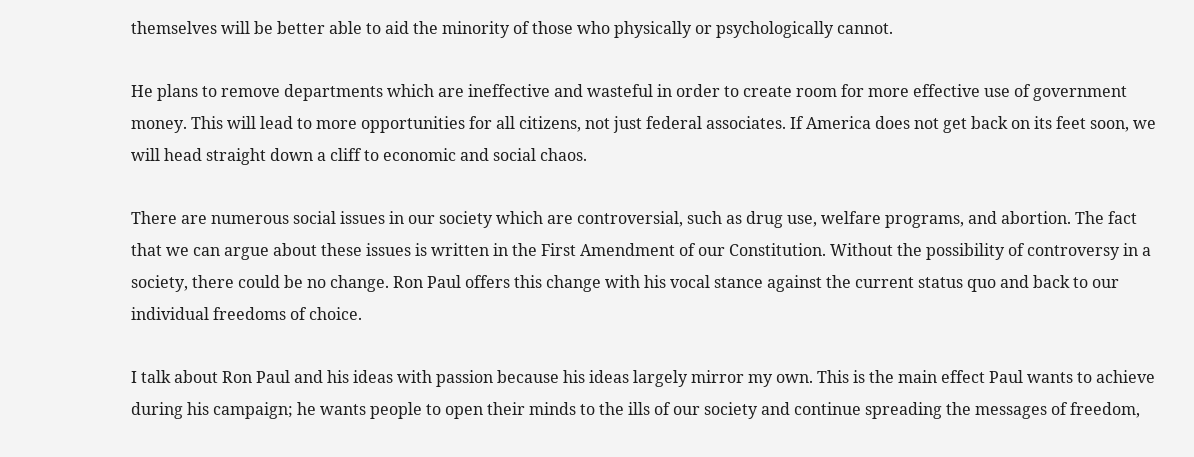themselves will be better able to aid the minority of those who physically or psychologically cannot.

He plans to remove departments which are ineffective and wasteful in order to create room for more effective use of government money. This will lead to more opportunities for all citizens, not just federal associates. If America does not get back on its feet soon, we will head straight down a cliff to economic and social chaos.

There are numerous social issues in our society which are controversial, such as drug use, welfare programs, and abortion. The fact that we can argue about these issues is written in the First Amendment of our Constitution. Without the possibility of controversy in a society, there could be no change. Ron Paul offers this change with his vocal stance against the current status quo and back to our individual freedoms of choice.

I talk about Ron Paul and his ideas with passion because his ideas largely mirror my own. This is the main effect Paul wants to achieve during his campaign; he wants people to open their minds to the ills of our society and continue spreading the messages of freedom,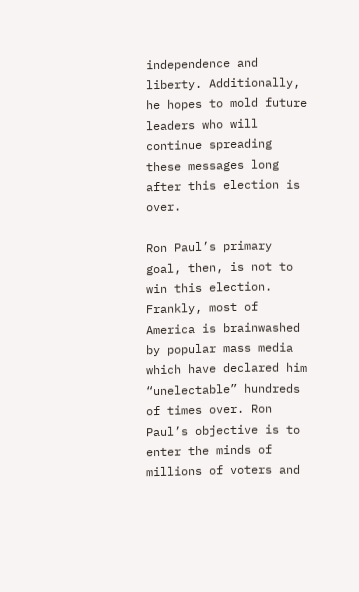independence and liberty. Additionally, he hopes to mold future leaders who will continue spreading these messages long after this election is over.

Ron Paul’s primary goal, then, is not to win this election. Frankly, most of America is brainwashed by popular mass media which have declared him “unelectable” hundreds of times over. Ron Paul’s objective is to enter the minds of millions of voters and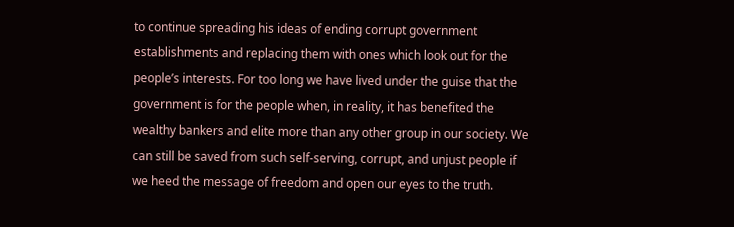to continue spreading his ideas of ending corrupt government establishments and replacing them with ones which look out for the people’s interests. For too long we have lived under the guise that the government is for the people when, in reality, it has benefited the wealthy bankers and elite more than any other group in our society. We can still be saved from such self-serving, corrupt, and unjust people if we heed the message of freedom and open our eyes to the truth.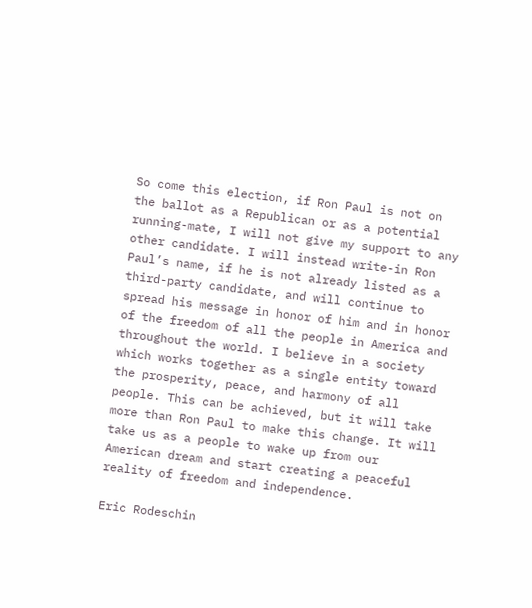So come this election, if Ron Paul is not on the ballot as a Republican or as a potential running-mate, I will not give my support to any other candidate. I will instead write-in Ron Paul’s name, if he is not already listed as a third-party candidate, and will continue to spread his message in honor of him and in honor of the freedom of all the people in America and throughout the world. I believe in a society which works together as a single entity toward the prosperity, peace, and harmony of all people. This can be achieved, but it will take more than Ron Paul to make this change. It will take us as a people to wake up from our American dream and start creating a peaceful reality of freedom and independence.

Eric Rodeschin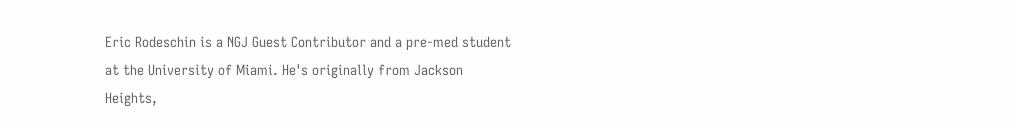Eric Rodeschin is a NGJ Guest Contributor and a pre-med student at the University of Miami. He's originally from Jackson Heights,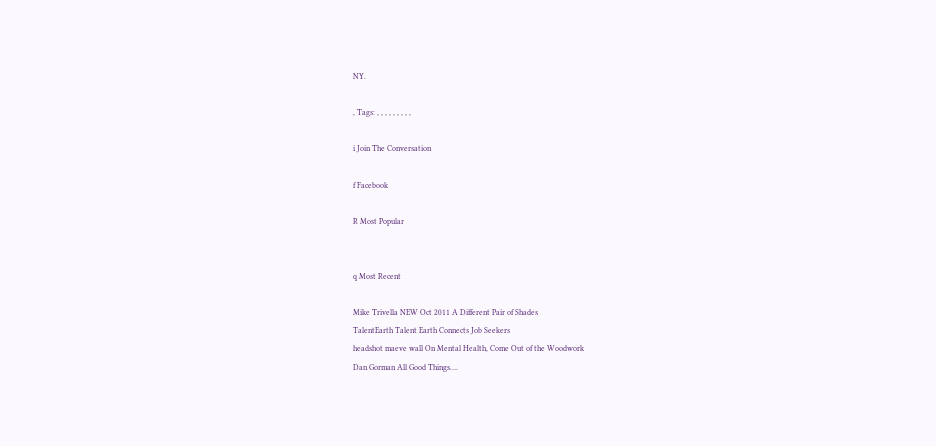NY.

, Tags: , , , , , , , , ,

i Join The Conversation

f Facebook

R Most Popular


q Most Recent

Mike Trivella NEW Oct 2011 A Different Pair of Shades
TalentEarth Talent Earth Connects Job Seekers
headshot maeve wall On Mental Health, Come Out of the Woodwork
Dan Gorman All Good Things….